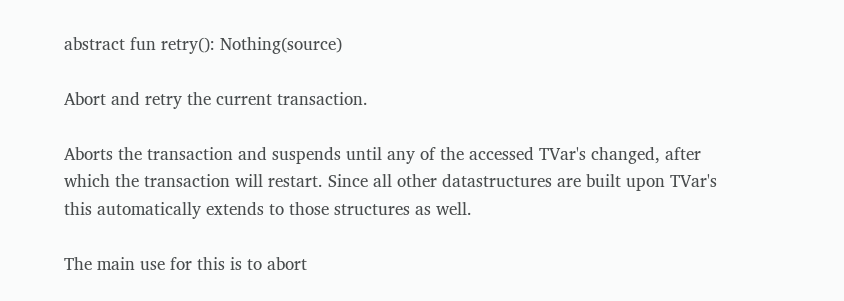abstract fun retry(): Nothing(source)

Abort and retry the current transaction.

Aborts the transaction and suspends until any of the accessed TVar's changed, after which the transaction will restart. Since all other datastructures are built upon TVar's this automatically extends to those structures as well.

The main use for this is to abort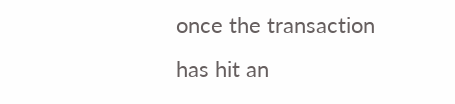once the transaction has hit an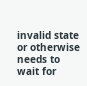invalid state or otherwise needs to wait for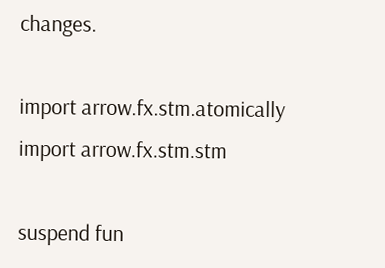changes.

import arrow.fx.stm.atomically
import arrow.fx.stm.stm

suspend fun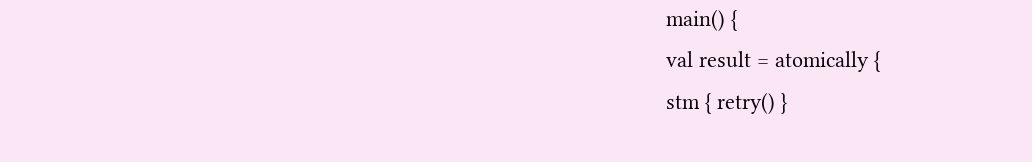main() {
val result = atomically {
stm { retry() }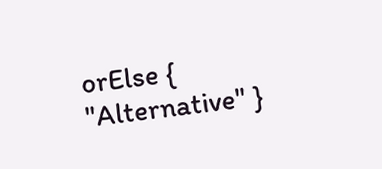orElse { "Alternative" }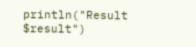println("Result $result")